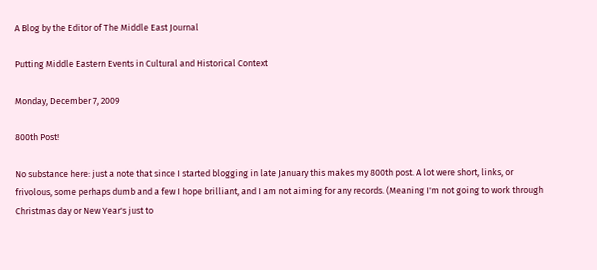A Blog by the Editor of The Middle East Journal

Putting Middle Eastern Events in Cultural and Historical Context

Monday, December 7, 2009

800th Post!

No substance here: just a note that since I started blogging in late January this makes my 800th post. A lot were short, links, or frivolous, some perhaps dumb and a few I hope brilliant, and I am not aiming for any records. (Meaning I'm not going to work through Christmas day or New Year's just to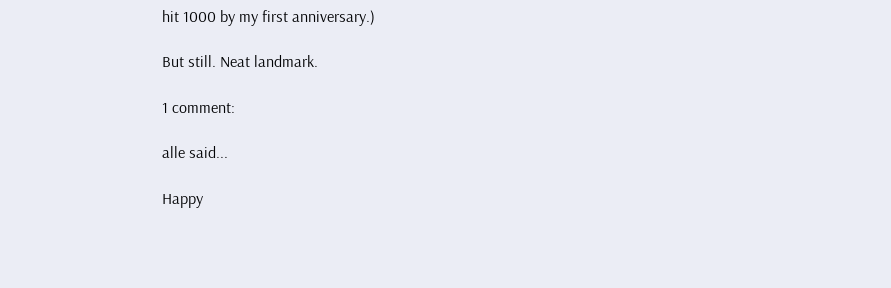hit 1000 by my first anniversary.)

But still. Neat landmark.

1 comment:

alle said...

Happy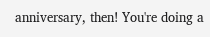anniversary, then! You're doing a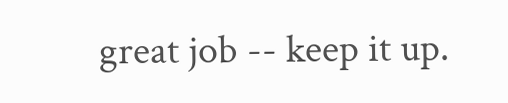great job -- keep it up.